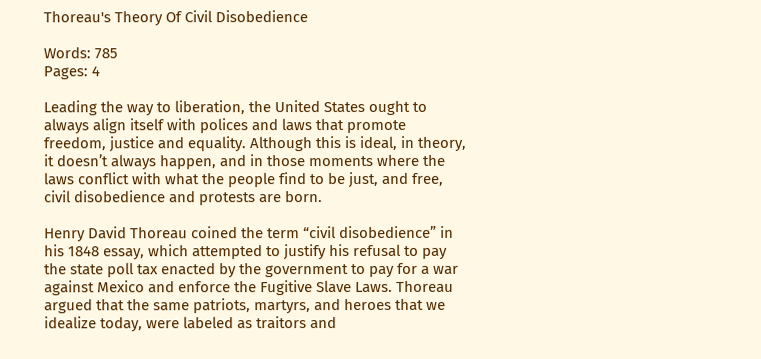Thoreau's Theory Of Civil Disobedience

Words: 785
Pages: 4

Leading the way to liberation, the United States ought to always align itself with polices and laws that promote freedom, justice and equality. Although this is ideal, in theory, it doesn’t always happen, and in those moments where the laws conflict with what the people find to be just, and free, civil disobedience and protests are born.

Henry David Thoreau coined the term “civil disobedience” in his 1848 essay, which attempted to justify his refusal to pay the state poll tax enacted by the government to pay for a war against Mexico and enforce the Fugitive Slave Laws. Thoreau argued that the same patriots, martyrs, and heroes that we idealize today, were labeled as traitors and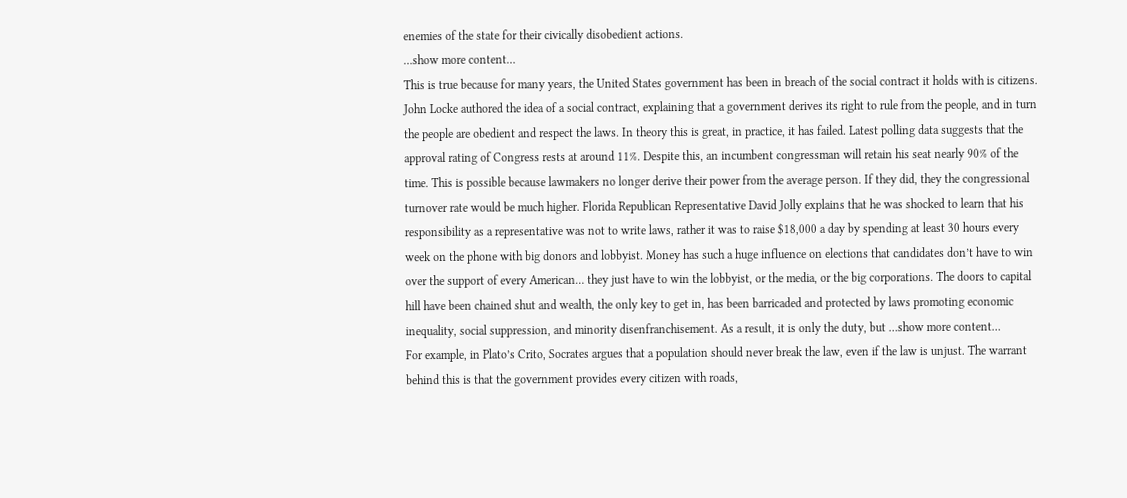enemies of the state for their civically disobedient actions.
…show more content…
This is true because for many years, the United States government has been in breach of the social contract it holds with is citizens. John Locke authored the idea of a social contract, explaining that a government derives its right to rule from the people, and in turn the people are obedient and respect the laws. In theory this is great, in practice, it has failed. Latest polling data suggests that the approval rating of Congress rests at around 11%. Despite this, an incumbent congressman will retain his seat nearly 90% of the time. This is possible because lawmakers no longer derive their power from the average person. If they did, they the congressional turnover rate would be much higher. Florida Republican Representative David Jolly explains that he was shocked to learn that his responsibility as a representative was not to write laws, rather it was to raise $18,000 a day by spending at least 30 hours every week on the phone with big donors and lobbyist. Money has such a huge influence on elections that candidates don’t have to win over the support of every American… they just have to win the lobbyist, or the media, or the big corporations. The doors to capital hill have been chained shut and wealth, the only key to get in, has been barricaded and protected by laws promoting economic inequality, social suppression, and minority disenfranchisement. As a result, it is only the duty, but …show more content…
For example, in Plato’s Crito, Socrates argues that a population should never break the law, even if the law is unjust. The warrant behind this is that the government provides every citizen with roads,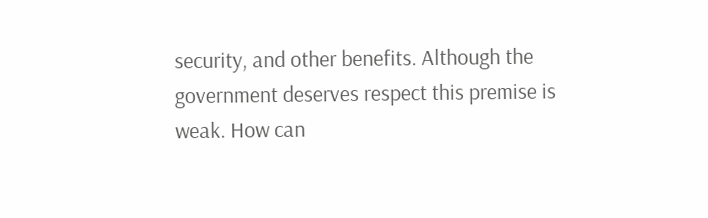security, and other benefits. Although the government deserves respect this premise is weak. How can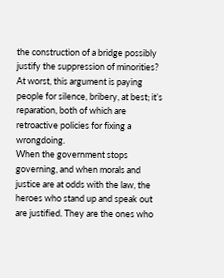the construction of a bridge possibly justify the suppression of minorities? At worst, this argument is paying people for silence, bribery, at best; it’s reparation, both of which are retroactive policies for fixing a wrongdoing.
When the government stops governing, and when morals and justice are at odds with the law, the heroes who stand up and speak out are justified. They are the ones who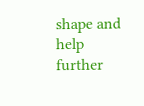shape and help further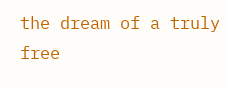the dream of a truly free